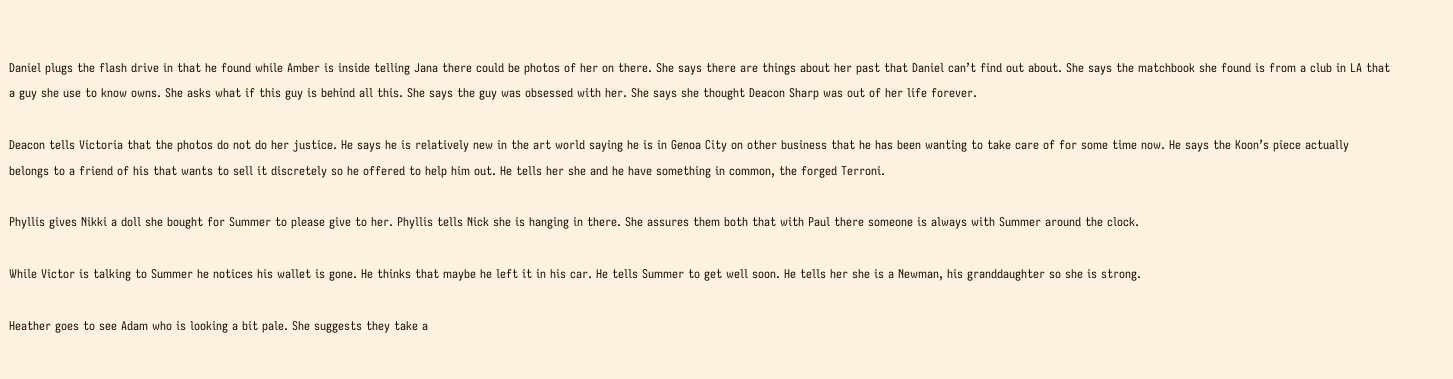Daniel plugs the flash drive in that he found while Amber is inside telling Jana there could be photos of her on there. She says there are things about her past that Daniel can’t find out about. She says the matchbook she found is from a club in LA that a guy she use to know owns. She asks what if this guy is behind all this. She says the guy was obsessed with her. She says she thought Deacon Sharp was out of her life forever.

Deacon tells Victoria that the photos do not do her justice. He says he is relatively new in the art world saying he is in Genoa City on other business that he has been wanting to take care of for some time now. He says the Koon’s piece actually belongs to a friend of his that wants to sell it discretely so he offered to help him out. He tells her she and he have something in common, the forged Terroni.

Phyllis gives Nikki a doll she bought for Summer to please give to her. Phyllis tells Nick she is hanging in there. She assures them both that with Paul there someone is always with Summer around the clock.

While Victor is talking to Summer he notices his wallet is gone. He thinks that maybe he left it in his car. He tells Summer to get well soon. He tells her she is a Newman, his granddaughter so she is strong.

Heather goes to see Adam who is looking a bit pale. She suggests they take a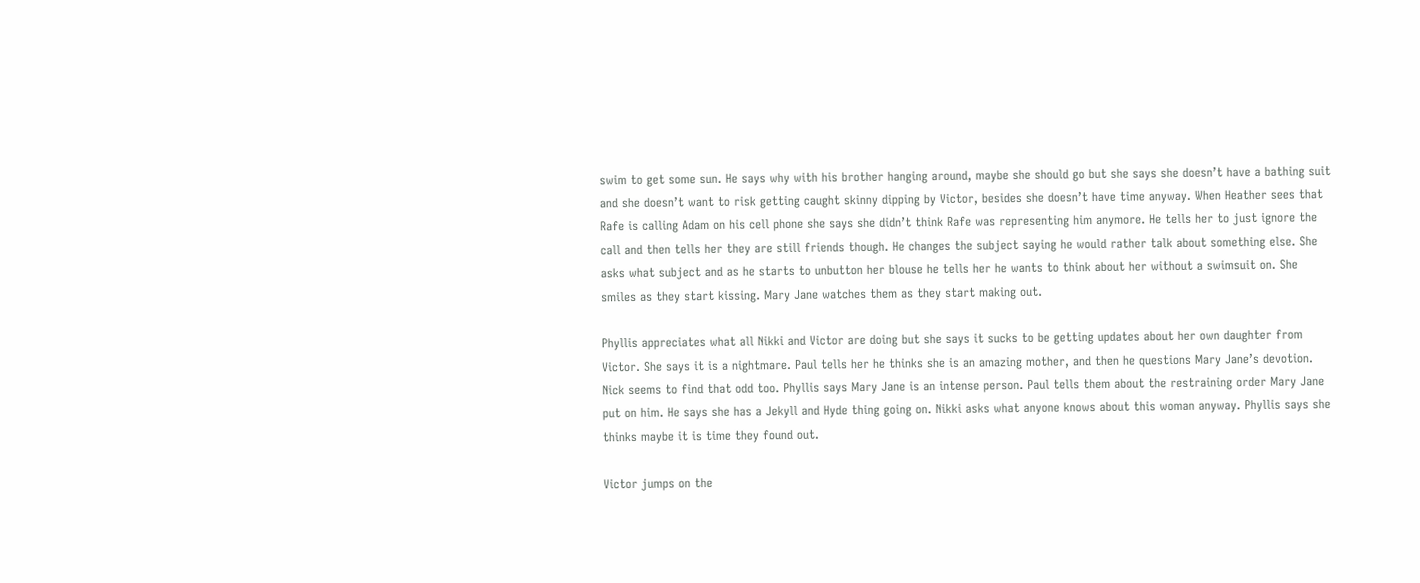swim to get some sun. He says why with his brother hanging around, maybe she should go but she says she doesn’t have a bathing suit and she doesn’t want to risk getting caught skinny dipping by Victor, besides she doesn’t have time anyway. When Heather sees that Rafe is calling Adam on his cell phone she says she didn’t think Rafe was representing him anymore. He tells her to just ignore the call and then tells her they are still friends though. He changes the subject saying he would rather talk about something else. She asks what subject and as he starts to unbutton her blouse he tells her he wants to think about her without a swimsuit on. She smiles as they start kissing. Mary Jane watches them as they start making out.

Phyllis appreciates what all Nikki and Victor are doing but she says it sucks to be getting updates about her own daughter from Victor. She says it is a nightmare. Paul tells her he thinks she is an amazing mother, and then he questions Mary Jane’s devotion. Nick seems to find that odd too. Phyllis says Mary Jane is an intense person. Paul tells them about the restraining order Mary Jane put on him. He says she has a Jekyll and Hyde thing going on. Nikki asks what anyone knows about this woman anyway. Phyllis says she thinks maybe it is time they found out.

Victor jumps on the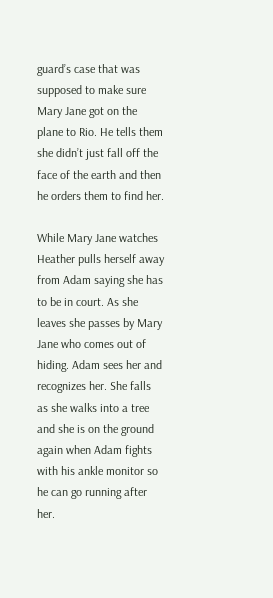guard’s case that was supposed to make sure Mary Jane got on the plane to Rio. He tells them she didn’t just fall off the face of the earth and then he orders them to find her.

While Mary Jane watches Heather pulls herself away from Adam saying she has to be in court. As she leaves she passes by Mary Jane who comes out of hiding. Adam sees her and recognizes her. She falls as she walks into a tree and she is on the ground again when Adam fights with his ankle monitor so he can go running after her.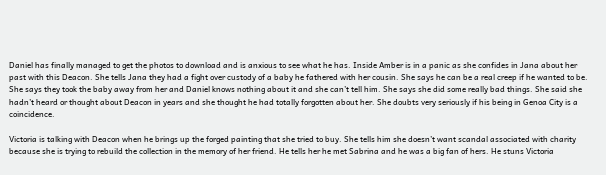Daniel has finally managed to get the photos to download and is anxious to see what he has. Inside Amber is in a panic as she confides in Jana about her past with this Deacon. She tells Jana they had a fight over custody of a baby he fathered with her cousin. She says he can be a real creep if he wanted to be. She says they took the baby away from her and Daniel knows nothing about it and she can’t tell him. She says she did some really bad things. She said she hadn’t heard or thought about Deacon in years and she thought he had totally forgotten about her. She doubts very seriously if his being in Genoa City is a coincidence.

Victoria is talking with Deacon when he brings up the forged painting that she tried to buy. She tells him she doesn’t want scandal associated with charity because she is trying to rebuild the collection in the memory of her friend. He tells her he met Sabrina and he was a big fan of hers. He stuns Victoria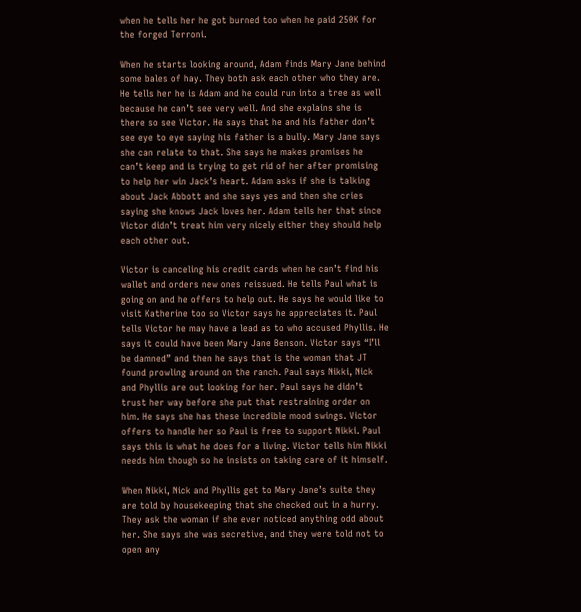when he tells her he got burned too when he paid 250K for the forged Terroni.

When he starts looking around, Adam finds Mary Jane behind some bales of hay. They both ask each other who they are. He tells her he is Adam and he could run into a tree as well because he can’t see very well. And she explains she is there so see Victor. He says that he and his father don’t see eye to eye saying his father is a bully. Mary Jane says she can relate to that. She says he makes promises he can’t keep and is trying to get rid of her after promising to help her win Jack’s heart. Adam asks if she is talking about Jack Abbott and she says yes and then she cries saying she knows Jack loves her. Adam tells her that since Victor didn’t treat him very nicely either they should help each other out.

Victor is canceling his credit cards when he can’t find his wallet and orders new ones reissued. He tells Paul what is going on and he offers to help out. He says he would like to visit Katherine too so Victor says he appreciates it. Paul tells Victor he may have a lead as to who accused Phyllis. He says it could have been Mary Jane Benson. Victor says “I’ll be damned” and then he says that is the woman that JT found prowling around on the ranch. Paul says Nikki, Nick and Phyllis are out looking for her. Paul says he didn’t trust her way before she put that restraining order on him. He says she has these incredible mood swings. Victor offers to handle her so Paul is free to support Nikki. Paul says this is what he does for a living. Victor tells him Nikki needs him though so he insists on taking care of it himself.

When Nikki, Nick and Phyllis get to Mary Jane’s suite they are told by housekeeping that she checked out in a hurry. They ask the woman if she ever noticed anything odd about her. She says she was secretive, and they were told not to open any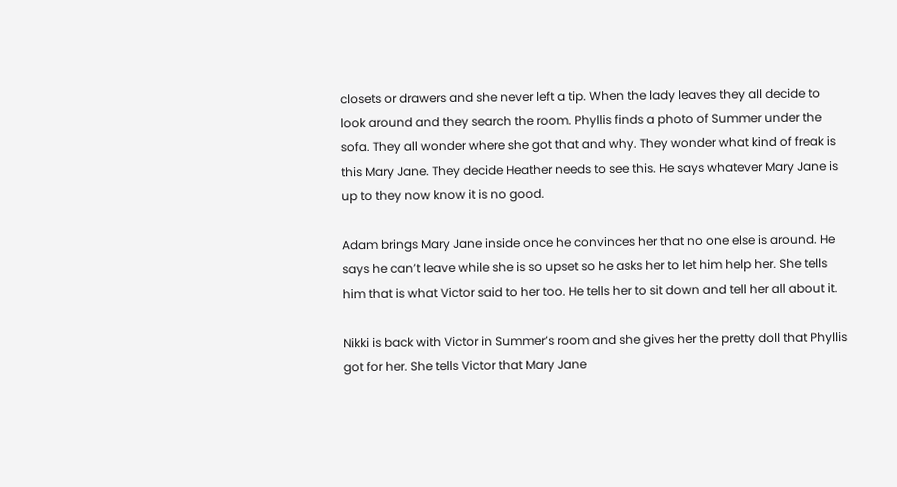closets or drawers and she never left a tip. When the lady leaves they all decide to look around and they search the room. Phyllis finds a photo of Summer under the sofa. They all wonder where she got that and why. They wonder what kind of freak is this Mary Jane. They decide Heather needs to see this. He says whatever Mary Jane is up to they now know it is no good.

Adam brings Mary Jane inside once he convinces her that no one else is around. He says he can’t leave while she is so upset so he asks her to let him help her. She tells him that is what Victor said to her too. He tells her to sit down and tell her all about it.

Nikki is back with Victor in Summer’s room and she gives her the pretty doll that Phyllis got for her. She tells Victor that Mary Jane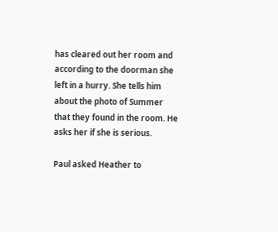has cleared out her room and according to the doorman she left in a hurry. She tells him about the photo of Summer that they found in the room. He asks her if she is serious.

Paul asked Heather to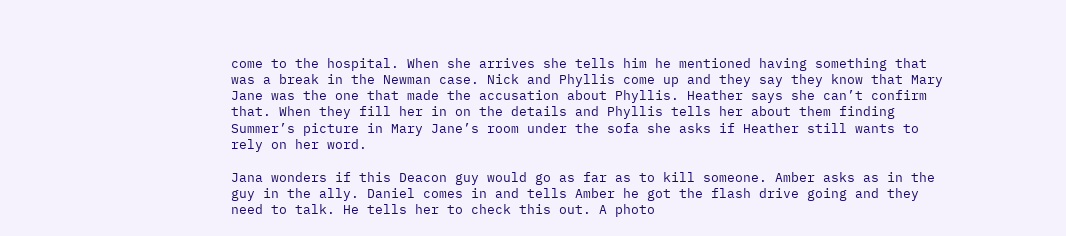come to the hospital. When she arrives she tells him he mentioned having something that was a break in the Newman case. Nick and Phyllis come up and they say they know that Mary Jane was the one that made the accusation about Phyllis. Heather says she can’t confirm that. When they fill her in on the details and Phyllis tells her about them finding Summer’s picture in Mary Jane’s room under the sofa she asks if Heather still wants to rely on her word.

Jana wonders if this Deacon guy would go as far as to kill someone. Amber asks as in the guy in the ally. Daniel comes in and tells Amber he got the flash drive going and they need to talk. He tells her to check this out. A photo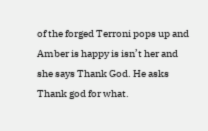of the forged Terroni pops up and Amber is happy is isn’t her and she says Thank God. He asks Thank god for what.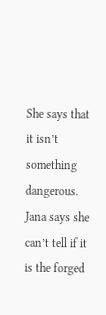She says that it isn’t something dangerous. Jana says she can’t tell if it is the forged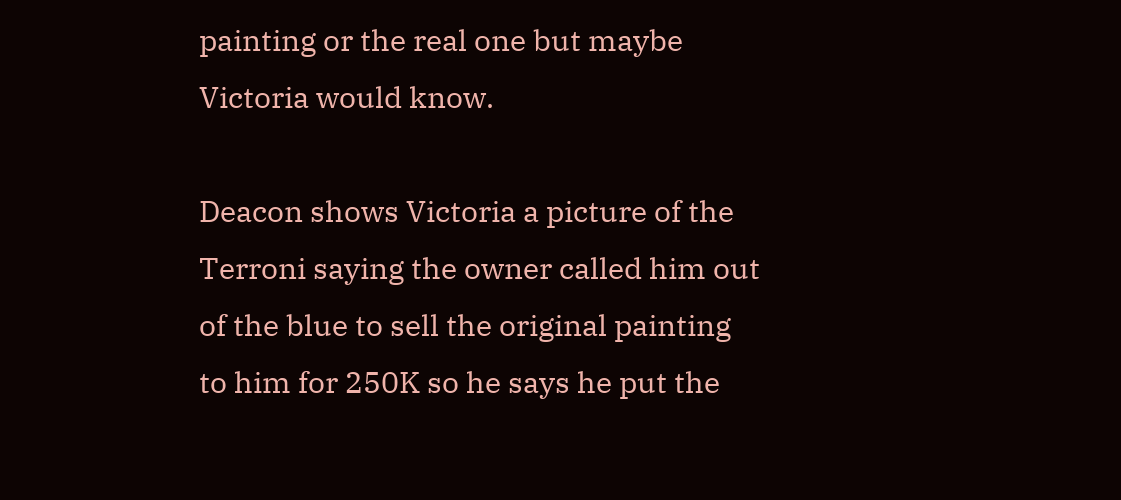painting or the real one but maybe Victoria would know.

Deacon shows Victoria a picture of the Terroni saying the owner called him out of the blue to sell the original painting to him for 250K so he says he put the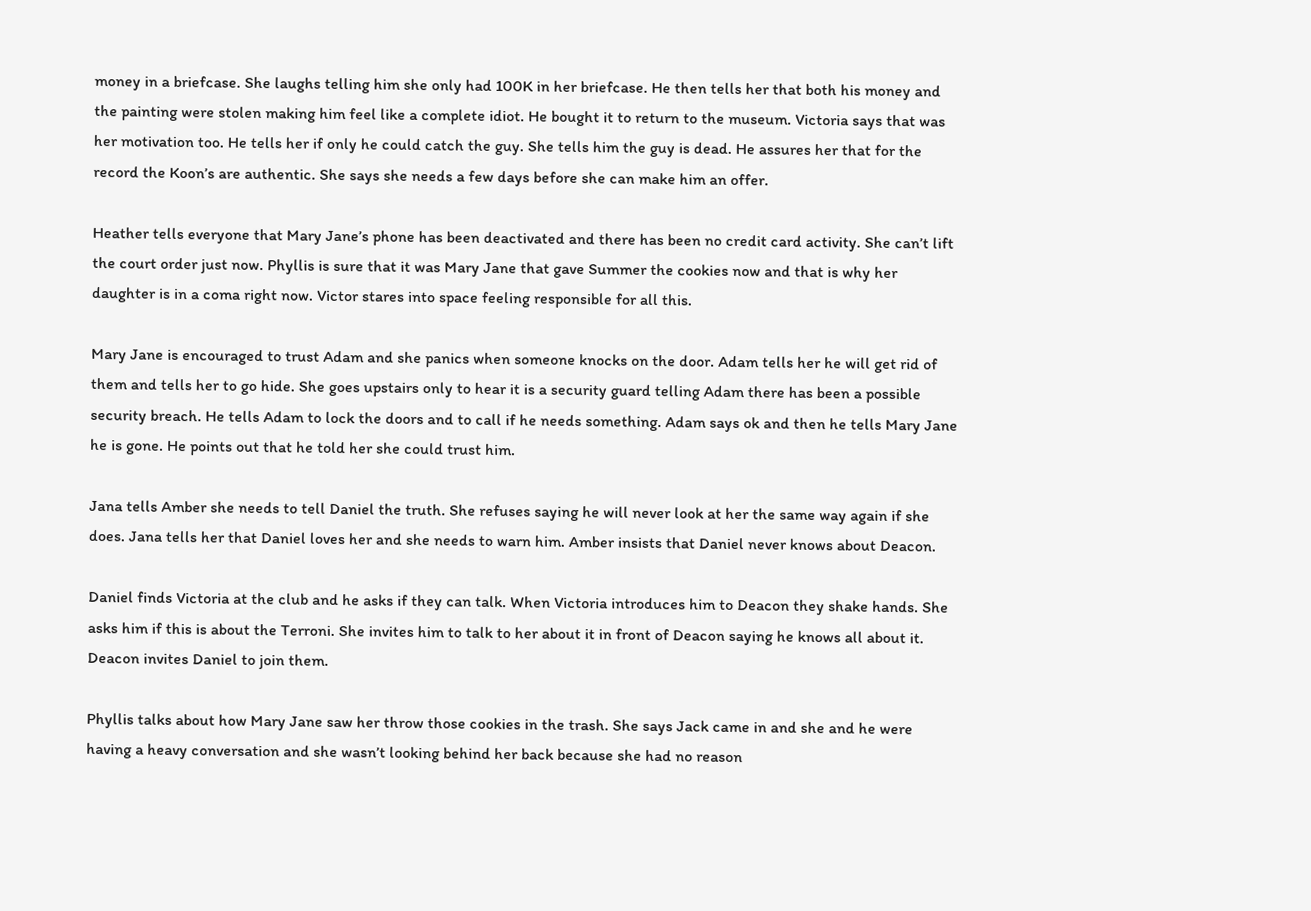money in a briefcase. She laughs telling him she only had 100K in her briefcase. He then tells her that both his money and the painting were stolen making him feel like a complete idiot. He bought it to return to the museum. Victoria says that was her motivation too. He tells her if only he could catch the guy. She tells him the guy is dead. He assures her that for the record the Koon’s are authentic. She says she needs a few days before she can make him an offer.

Heather tells everyone that Mary Jane’s phone has been deactivated and there has been no credit card activity. She can’t lift the court order just now. Phyllis is sure that it was Mary Jane that gave Summer the cookies now and that is why her daughter is in a coma right now. Victor stares into space feeling responsible for all this.

Mary Jane is encouraged to trust Adam and she panics when someone knocks on the door. Adam tells her he will get rid of them and tells her to go hide. She goes upstairs only to hear it is a security guard telling Adam there has been a possible security breach. He tells Adam to lock the doors and to call if he needs something. Adam says ok and then he tells Mary Jane he is gone. He points out that he told her she could trust him.

Jana tells Amber she needs to tell Daniel the truth. She refuses saying he will never look at her the same way again if she does. Jana tells her that Daniel loves her and she needs to warn him. Amber insists that Daniel never knows about Deacon.

Daniel finds Victoria at the club and he asks if they can talk. When Victoria introduces him to Deacon they shake hands. She asks him if this is about the Terroni. She invites him to talk to her about it in front of Deacon saying he knows all about it. Deacon invites Daniel to join them.

Phyllis talks about how Mary Jane saw her throw those cookies in the trash. She says Jack came in and she and he were having a heavy conversation and she wasn’t looking behind her back because she had no reason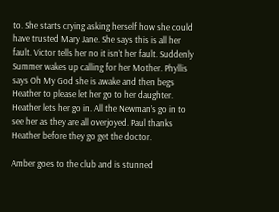to. She starts crying asking herself how she could have trusted Mary Jane. She says this is all her fault. Victor tells her no it isn’t her fault. Suddenly Summer wakes up calling for her Mother. Phyllis says Oh My God she is awake and then begs Heather to please let her go to her daughter. Heather lets her go in. All the Newman’s go in to see her as they are all overjoyed. Paul thanks Heather before they go get the doctor.

Amber goes to the club and is stunned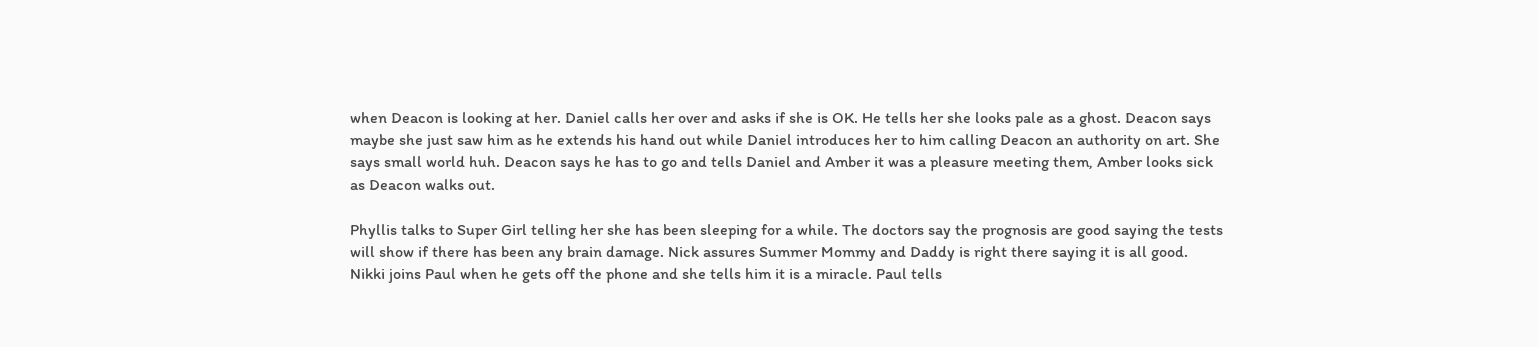when Deacon is looking at her. Daniel calls her over and asks if she is OK. He tells her she looks pale as a ghost. Deacon says maybe she just saw him as he extends his hand out while Daniel introduces her to him calling Deacon an authority on art. She says small world huh. Deacon says he has to go and tells Daniel and Amber it was a pleasure meeting them, Amber looks sick as Deacon walks out.

Phyllis talks to Super Girl telling her she has been sleeping for a while. The doctors say the prognosis are good saying the tests will show if there has been any brain damage. Nick assures Summer Mommy and Daddy is right there saying it is all good. Nikki joins Paul when he gets off the phone and she tells him it is a miracle. Paul tells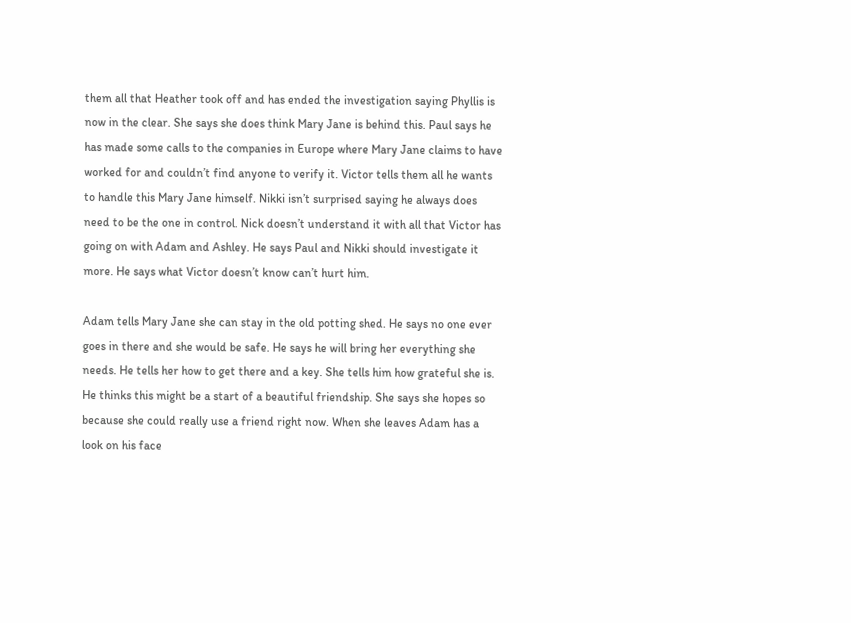them all that Heather took off and has ended the investigation saying Phyllis is now in the clear. She says she does think Mary Jane is behind this. Paul says he has made some calls to the companies in Europe where Mary Jane claims to have worked for and couldn’t find anyone to verify it. Victor tells them all he wants to handle this Mary Jane himself. Nikki isn’t surprised saying he always does need to be the one in control. Nick doesn’t understand it with all that Victor has going on with Adam and Ashley. He says Paul and Nikki should investigate it more. He says what Victor doesn’t know can’t hurt him.

Adam tells Mary Jane she can stay in the old potting shed. He says no one ever goes in there and she would be safe. He says he will bring her everything she needs. He tells her how to get there and a key. She tells him how grateful she is. He thinks this might be a start of a beautiful friendship. She says she hopes so because she could really use a friend right now. When she leaves Adam has a look on his face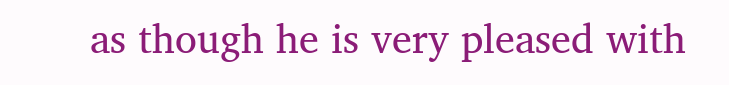as though he is very pleased with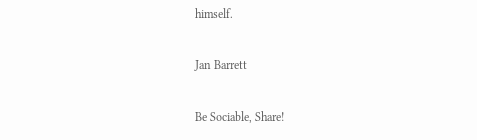himself.

Jan Barrett

Be Sociable, Share!